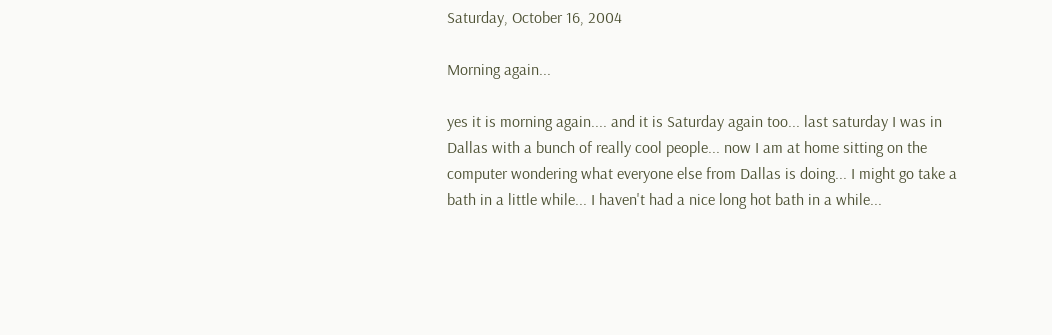Saturday, October 16, 2004

Morning again...

yes it is morning again.... and it is Saturday again too... last saturday I was in Dallas with a bunch of really cool people... now I am at home sitting on the computer wondering what everyone else from Dallas is doing... I might go take a bath in a little while... I haven't had a nice long hot bath in a while...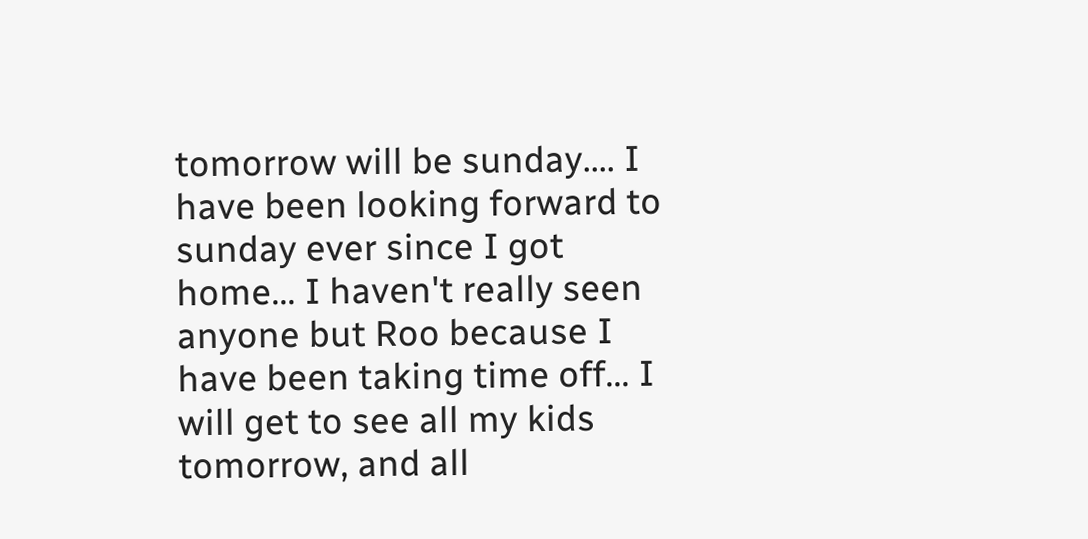tomorrow will be sunday.... I have been looking forward to sunday ever since I got home... I haven't really seen anyone but Roo because I have been taking time off... I will get to see all my kids tomorrow, and all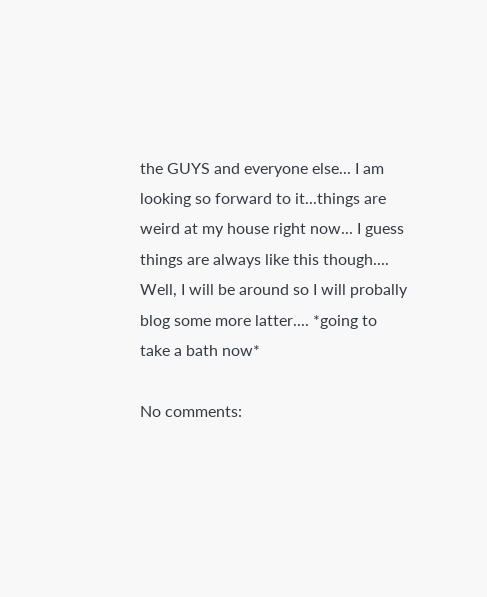the GUYS and everyone else... I am looking so forward to it...things are weird at my house right now... I guess things are always like this though.... Well, I will be around so I will probally blog some more latter.... *going to take a bath now*

No comments: